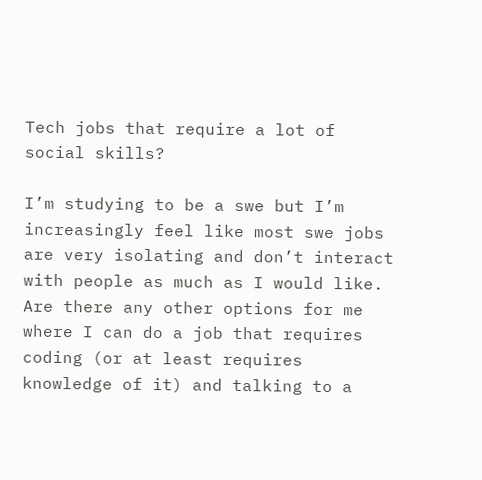Tech jobs that require a lot of social skills?

I’m studying to be a swe but I’m increasingly feel like most swe jobs are very isolating and don’t interact with people as much as I would like. Are there any other options for me where I can do a job that requires coding (or at least requires knowledge of it) and talking to a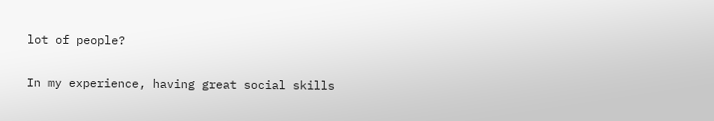lot of people?

In my experience, having great social skills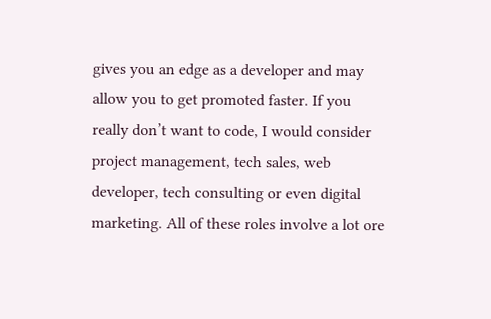gives you an edge as a developer and may allow you to get promoted faster. If you really don’t want to code, I would consider project management, tech sales, web developer, tech consulting or even digital marketing. All of these roles involve a lot ore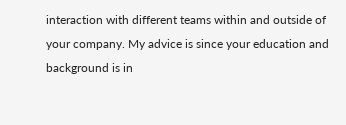interaction with different teams within and outside of your company. My advice is since your education and background is in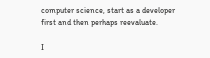computer science, start as a developer first and then perhaps reevaluate.

I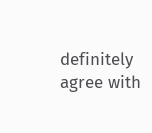definitely agree with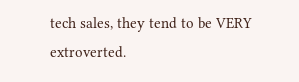tech sales, they tend to be VERY extroverted.